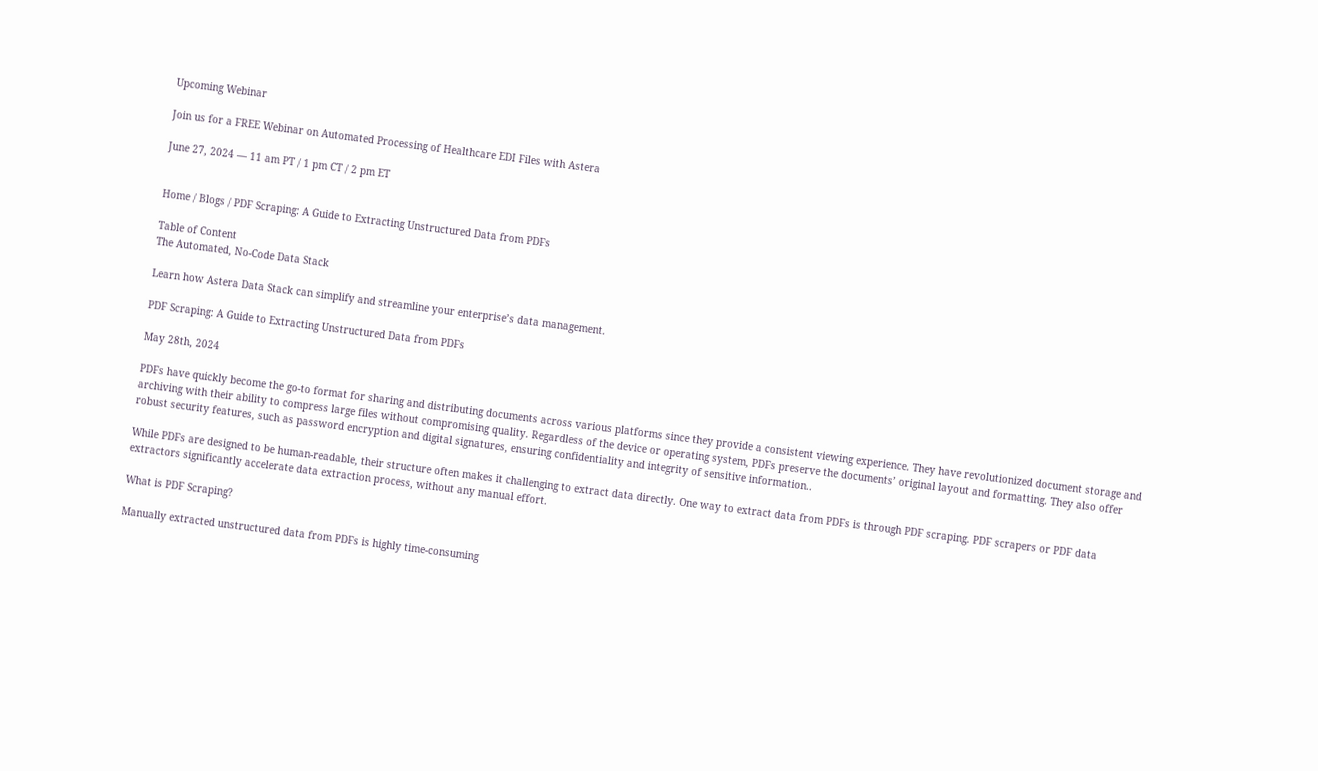Upcoming Webinar

Join us for a FREE Webinar on Automated Processing of Healthcare EDI Files with Astera

June 27, 2024 — 11 am PT / 1 pm CT / 2 pm ET


Home / Blogs / PDF Scraping: A Guide to Extracting Unstructured Data from PDFs

Table of Content
The Automated, No-Code Data Stack

Learn how Astera Data Stack can simplify and streamline your enterprise’s data management.

PDF Scraping: A Guide to Extracting Unstructured Data from PDFs

May 28th, 2024

PDFs have quickly become the go-to format for sharing and distributing documents across various platforms since they provide a consistent viewing experience. They have revolutionized document storage and archiving with their ability to compress large files without compromising quality. Regardless of the device or operating system, PDFs preserve the documents’ original layout and formatting. They also offer robust security features, such as password encryption and digital signatures, ensuring confidentiality and integrity of sensitive information..

While PDFs are designed to be human-readable, their structure often makes it challenging to extract data directly. One way to extract data from PDFs is through PDF scraping. PDF scrapers or PDF data extractors significantly accelerate data extraction process, without any manual effort.

What is PDF Scraping?

Manually extracted unstructured data from PDFs is highly time-consuming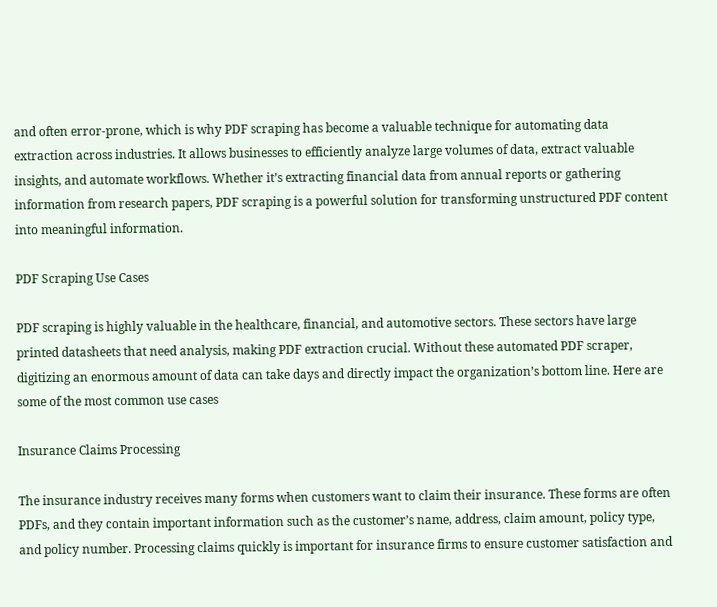and often error-prone, which is why PDF scraping has become a valuable technique for automating data extraction across industries. It allows businesses to efficiently analyze large volumes of data, extract valuable insights, and automate workflows. Whether it’s extracting financial data from annual reports or gathering information from research papers, PDF scraping is a powerful solution for transforming unstructured PDF content into meaningful information.

PDF Scraping Use Cases

PDF scraping is highly valuable in the healthcare, financial, and automotive sectors. These sectors have large printed datasheets that need analysis, making PDF extraction crucial. Without these automated PDF scraper, digitizing an enormous amount of data can take days and directly impact the organization’s bottom line. Here are some of the most common use cases

Insurance Claims Processing

The insurance industry receives many forms when customers want to claim their insurance. These forms are often PDFs, and they contain important information such as the customer’s name, address, claim amount, policy type, and policy number. Processing claims quickly is important for insurance firms to ensure customer satisfaction and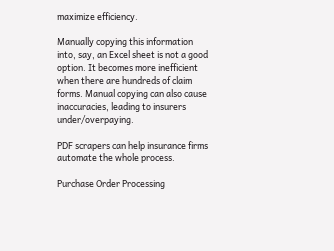maximize efficiency.

Manually copying this information into, say, an Excel sheet is not a good option. It becomes more inefficient when there are hundreds of claim forms. Manual copying can also cause inaccuracies, leading to insurers under/overpaying.

PDF scrapers can help insurance firms automate the whole process.

Purchase Order Processing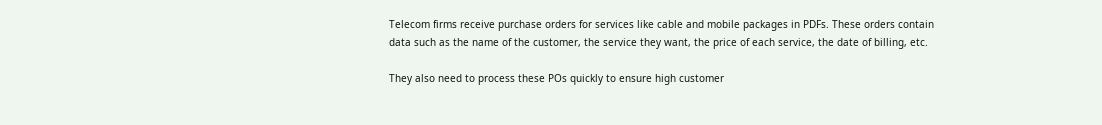Telecom firms receive purchase orders for services like cable and mobile packages in PDFs. These orders contain data such as the name of the customer, the service they want, the price of each service, the date of billing, etc.

They also need to process these POs quickly to ensure high customer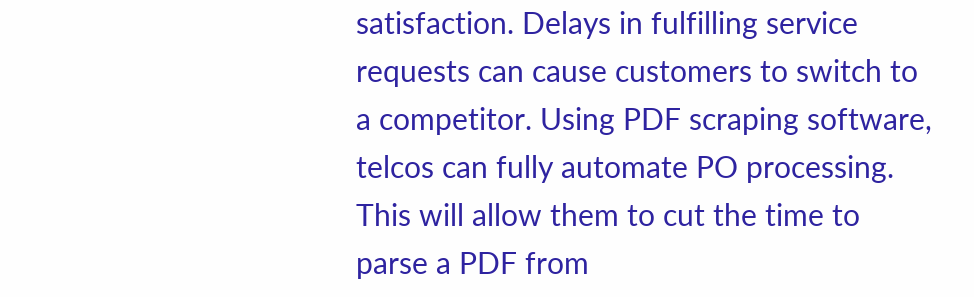satisfaction. Delays in fulfilling service requests can cause customers to switch to a competitor. Using PDF scraping software, telcos can fully automate PO processing. This will allow them to cut the time to parse a PDF from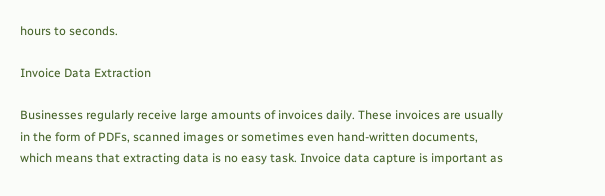hours to seconds.

Invoice Data Extraction

Businesses regularly receive large amounts of invoices daily. These invoices are usually in the form of PDFs, scanned images or sometimes even hand-written documents, which means that extracting data is no easy task. Invoice data capture is important as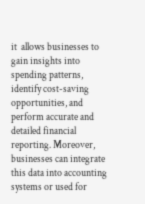it  allows businesses to gain insights into spending patterns, identify cost-saving opportunities, and perform accurate and detailed financial reporting. Moreover, businesses can integrate this data into accounting systems or used for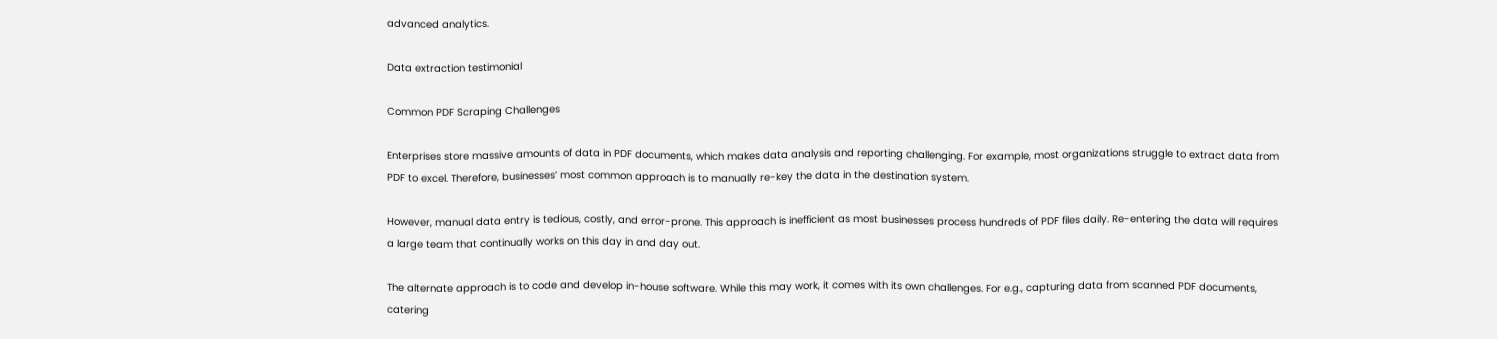advanced analytics.

Data extraction testimonial

Common PDF Scraping Challenges

Enterprises store massive amounts of data in PDF documents, which makes data analysis and reporting challenging. For example, most organizations struggle to extract data from PDF to excel. Therefore, businesses’ most common approach is to manually re-key the data in the destination system.

However, manual data entry is tedious, costly, and error-prone. This approach is inefficient as most businesses process hundreds of PDF files daily. Re-entering the data will requires a large team that continually works on this day in and day out.

The alternate approach is to code and develop in-house software. While this may work, it comes with its own challenges. For e.g., capturing data from scanned PDF documents, catering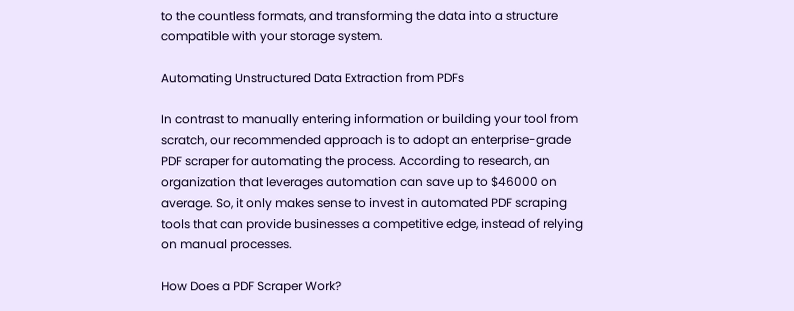to the countless formats, and transforming the data into a structure compatible with your storage system.

Automating Unstructured Data Extraction from PDFs

In contrast to manually entering information or building your tool from scratch, our recommended approach is to adopt an enterprise-grade PDF scraper for automating the process. According to research, an organization that leverages automation can save up to $46000 on average. So, it only makes sense to invest in automated PDF scraping tools that can provide businesses a competitive edge, instead of relying on manual processes.

How Does a PDF Scraper Work?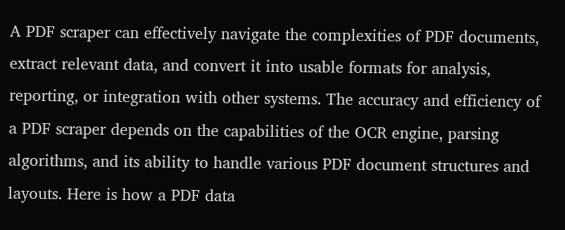A PDF scraper can effectively navigate the complexities of PDF documents, extract relevant data, and convert it into usable formats for analysis, reporting, or integration with other systems. The accuracy and efficiency of a PDF scraper depends on the capabilities of the OCR engine, parsing algorithms, and its ability to handle various PDF document structures and layouts. Here is how a PDF data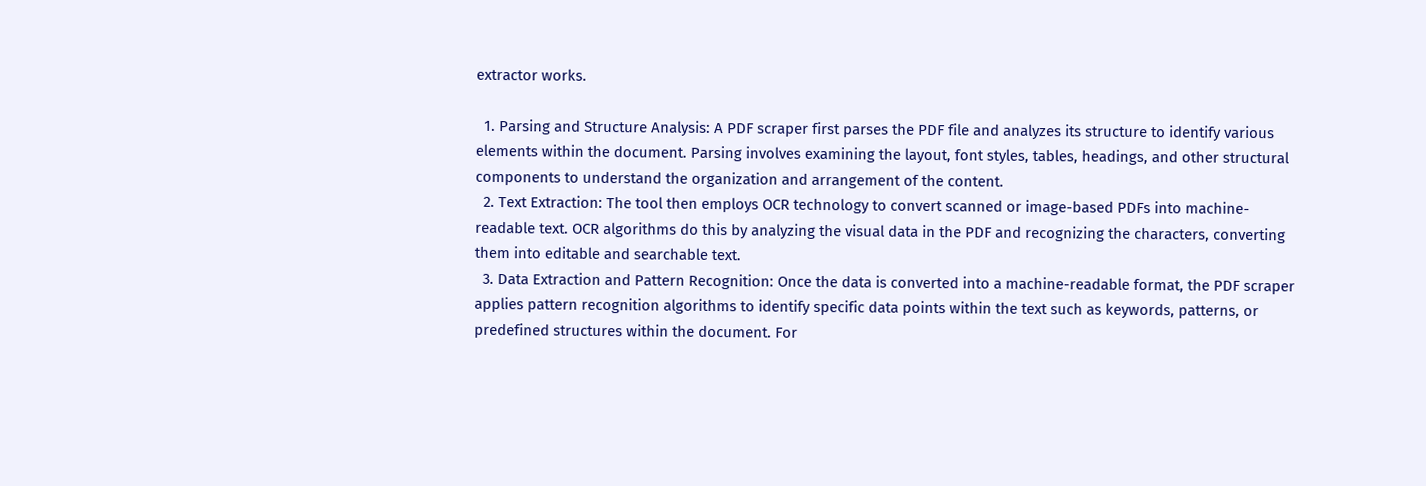extractor works.

  1. Parsing and Structure Analysis: A PDF scraper first parses the PDF file and analyzes its structure to identify various elements within the document. Parsing involves examining the layout, font styles, tables, headings, and other structural components to understand the organization and arrangement of the content.
  2. Text Extraction: The tool then employs OCR technology to convert scanned or image-based PDFs into machine-readable text. OCR algorithms do this by analyzing the visual data in the PDF and recognizing the characters, converting them into editable and searchable text.
  3. Data Extraction and Pattern Recognition: Once the data is converted into a machine-readable format, the PDF scraper applies pattern recognition algorithms to identify specific data points within the text such as keywords, patterns, or predefined structures within the document. For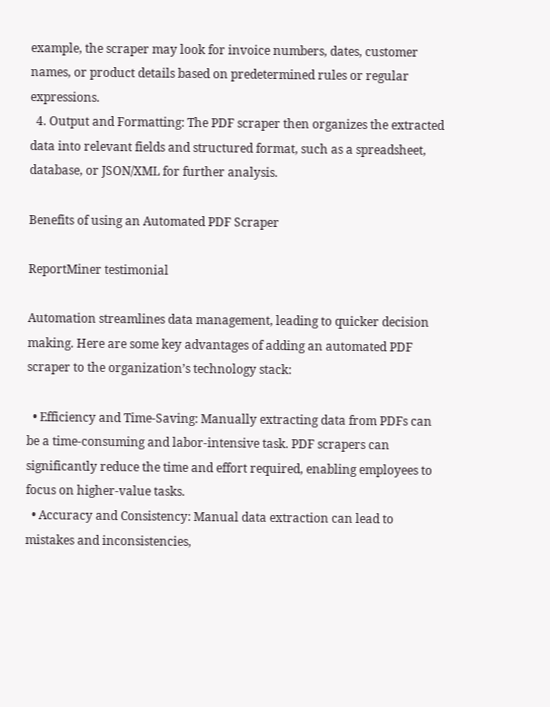example, the scraper may look for invoice numbers, dates, customer names, or product details based on predetermined rules or regular expressions.
  4. Output and Formatting: The PDF scraper then organizes the extracted data into relevant fields and structured format, such as a spreadsheet, database, or JSON/XML for further analysis.

Benefits of using an Automated PDF Scraper

ReportMiner testimonial

Automation streamlines data management, leading to quicker decision making. Here are some key advantages of adding an automated PDF scraper to the organization’s technology stack:

  • Efficiency and Time-Saving: Manually extracting data from PDFs can be a time-consuming and labor-intensive task. PDF scrapers can significantly reduce the time and effort required, enabling employees to focus on higher-value tasks.
  • Accuracy and Consistency: Manual data extraction can lead to mistakes and inconsistencies,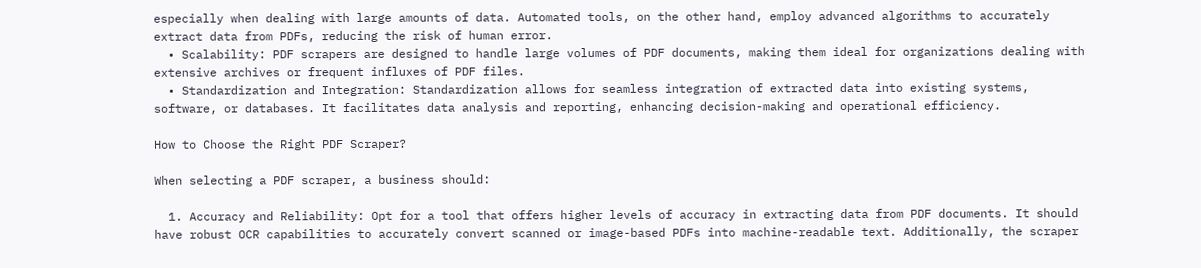especially when dealing with large amounts of data. Automated tools, on the other hand, employ advanced algorithms to accurately extract data from PDFs, reducing the risk of human error.
  • Scalability: PDF scrapers are designed to handle large volumes of PDF documents, making them ideal for organizations dealing with extensive archives or frequent influxes of PDF files.
  • Standardization and Integration: Standardization allows for seamless integration of extracted data into existing systems, software, or databases. It facilitates data analysis and reporting, enhancing decision-making and operational efficiency.

How to Choose the Right PDF Scraper?

When selecting a PDF scraper, a business should:

  1. Accuracy and Reliability: Opt for a tool that offers higher levels of accuracy in extracting data from PDF documents. It should have robust OCR capabilities to accurately convert scanned or image-based PDFs into machine-readable text. Additionally, the scraper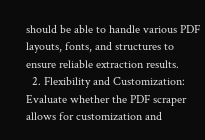should be able to handle various PDF layouts, fonts, and structures to ensure reliable extraction results.
  2. Flexibility and Customization: Evaluate whether the PDF scraper allows for customization and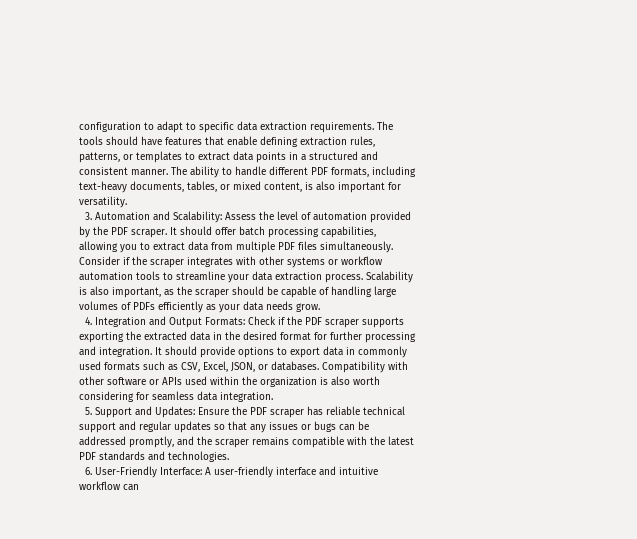configuration to adapt to specific data extraction requirements. The tools should have features that enable defining extraction rules, patterns, or templates to extract data points in a structured and consistent manner. The ability to handle different PDF formats, including text-heavy documents, tables, or mixed content, is also important for versatility.
  3. Automation and Scalability: Assess the level of automation provided by the PDF scraper. It should offer batch processing capabilities, allowing you to extract data from multiple PDF files simultaneously. Consider if the scraper integrates with other systems or workflow automation tools to streamline your data extraction process. Scalability is also important, as the scraper should be capable of handling large volumes of PDFs efficiently as your data needs grow.
  4. Integration and Output Formats: Check if the PDF scraper supports exporting the extracted data in the desired format for further processing and integration. It should provide options to export data in commonly used formats such as CSV, Excel, JSON, or databases. Compatibility with other software or APIs used within the organization is also worth considering for seamless data integration.
  5. Support and Updates: Ensure the PDF scraper has reliable technical support and regular updates so that any issues or bugs can be addressed promptly, and the scraper remains compatible with the latest PDF standards and technologies.
  6. User-Friendly Interface: A user-friendly interface and intuitive workflow can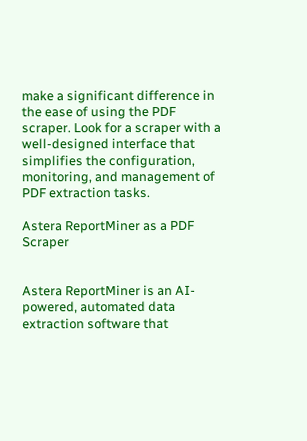make a significant difference in the ease of using the PDF scraper. Look for a scraper with a well-designed interface that simplifies the configuration, monitoring, and management of PDF extraction tasks.

Astera ReportMiner as a PDF Scraper


Astera ReportMiner is an AI-powered, automated data extraction software that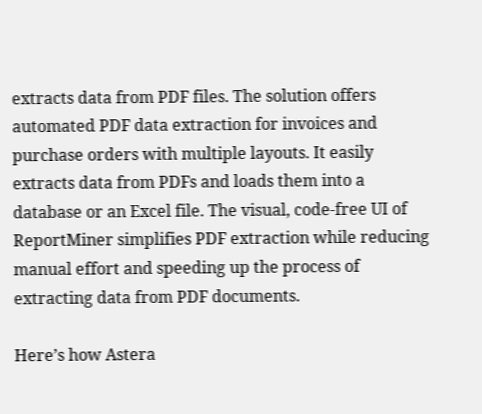extracts data from PDF files. The solution offers automated PDF data extraction for invoices and purchase orders with multiple layouts. It easily extracts data from PDFs and loads them into a database or an Excel file. The visual, code-free UI of ReportMiner simplifies PDF extraction while reducing manual effort and speeding up the process of extracting data from PDF documents.

Here’s how Astera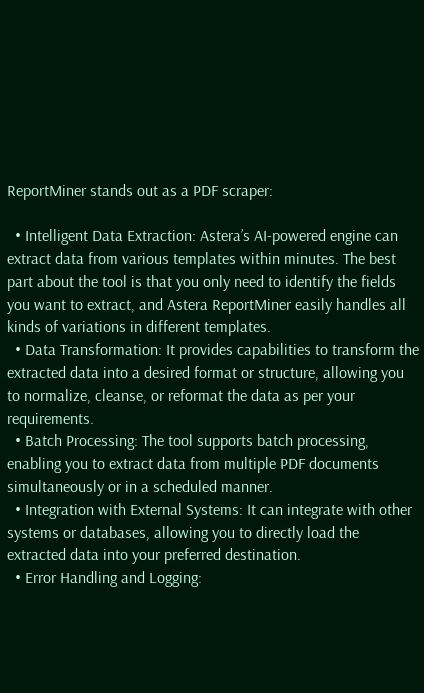ReportMiner stands out as a PDF scraper:

  • Intelligent Data Extraction: Astera’s AI-powered engine can extract data from various templates within minutes. The best part about the tool is that you only need to identify the fields you want to extract, and Astera ReportMiner easily handles all kinds of variations in different templates.
  • Data Transformation: It provides capabilities to transform the extracted data into a desired format or structure, allowing you to normalize, cleanse, or reformat the data as per your requirements.
  • Batch Processing: The tool supports batch processing, enabling you to extract data from multiple PDF documents simultaneously or in a scheduled manner.
  • Integration with External Systems: It can integrate with other systems or databases, allowing you to directly load the extracted data into your preferred destination.
  • Error Handling and Logging: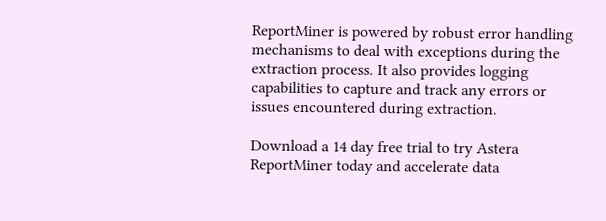ReportMiner is powered by robust error handling mechanisms to deal with exceptions during the extraction process. It also provides logging capabilities to capture and track any errors or issues encountered during extraction.

Download a 14 day free trial to try Astera ReportMiner today and accelerate data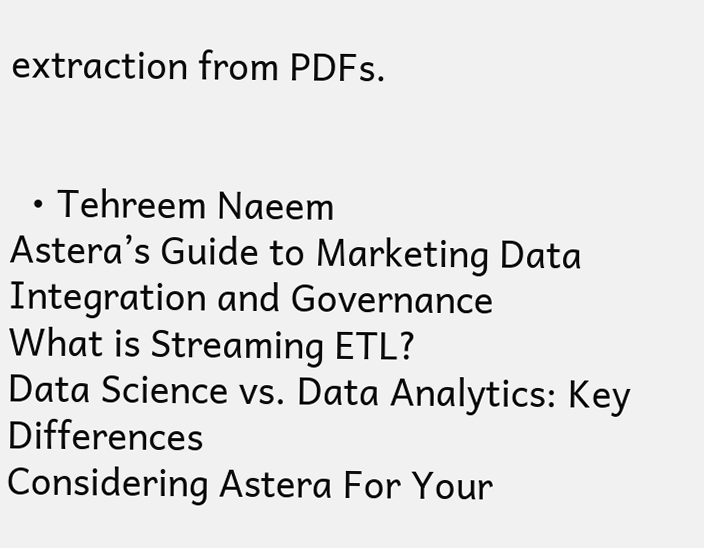extraction from PDFs.


  • Tehreem Naeem
Astera’s Guide to Marketing Data Integration and Governance
What is Streaming ETL?
Data Science vs. Data Analytics: Key Differences
Considering Astera For Your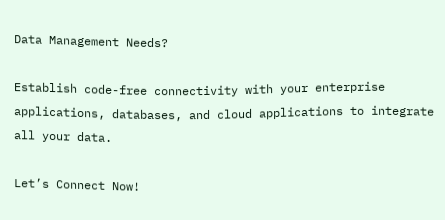Data Management Needs?

Establish code-free connectivity with your enterprise applications, databases, and cloud applications to integrate all your data.

Let’s Connect Now!